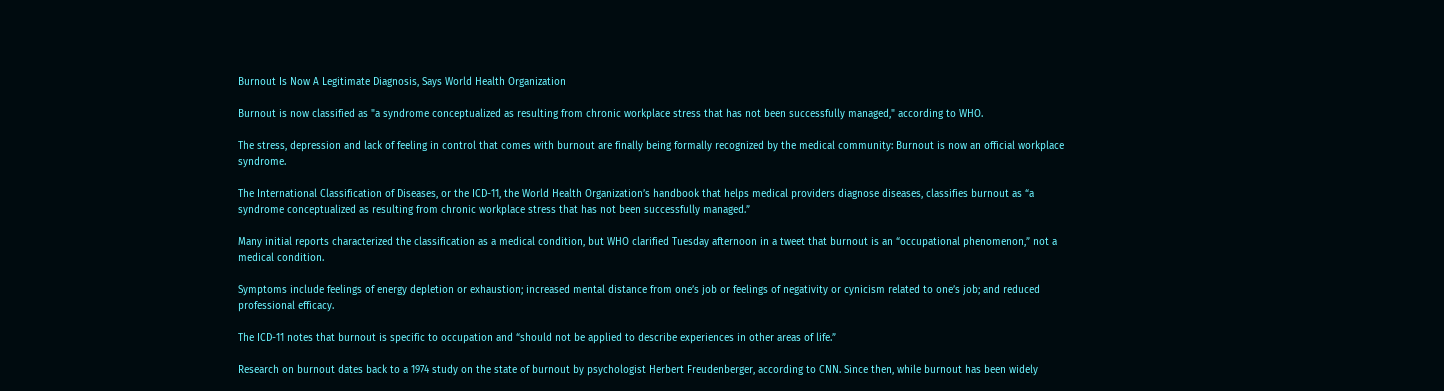Burnout Is Now A Legitimate Diagnosis, Says World Health Organization

Burnout is now classified as "a syndrome conceptualized as resulting from chronic workplace stress that has not been successfully managed," according to WHO.

The stress, depression and lack of feeling in control that comes with burnout are finally being formally recognized by the medical community: Burnout is now an official workplace syndrome.

The International Classification of Diseases, or the ICD-11, the World Health Organization’s handbook that helps medical providers diagnose diseases, classifies burnout as “a syndrome conceptualized as resulting from chronic workplace stress that has not been successfully managed.”

Many initial reports characterized the classification as a medical condition, but WHO clarified Tuesday afternoon in a tweet that burnout is an “occupational phenomenon,” not a medical condition.

Symptoms include feelings of energy depletion or exhaustion; increased mental distance from one’s job or feelings of negativity or cynicism related to one’s job; and reduced professional efficacy.

The ICD-11 notes that burnout is specific to occupation and “should not be applied to describe experiences in other areas of life.”

Research on burnout dates back to a 1974 study on the state of burnout by psychologist Herbert Freudenberger, according to CNN. Since then, while burnout has been widely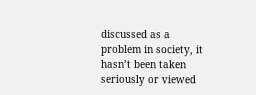discussed as a problem in society, it hasn’t been taken seriously or viewed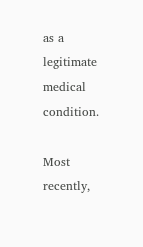as a legitimate medical condition.

Most recently,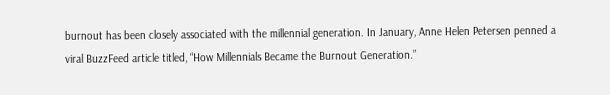burnout has been closely associated with the millennial generation. In January, Anne Helen Petersen penned a viral BuzzFeed article titled, “How Millennials Became the Burnout Generation.”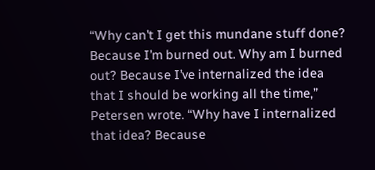“Why can’t I get this mundane stuff done? Because I’m burned out. Why am I burned out? Because I’ve internalized the idea that I should be working all the time,” Petersen wrote. “Why have I internalized that idea? Because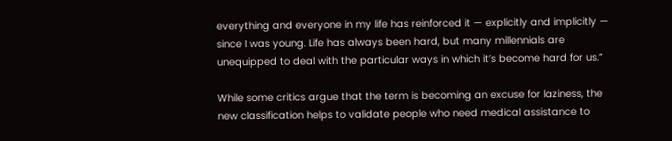everything and everyone in my life has reinforced it — explicitly and implicitly — since I was young. Life has always been hard, but many millennials are unequipped to deal with the particular ways in which it’s become hard for us.”

While some critics argue that the term is becoming an excuse for laziness, the new classification helps to validate people who need medical assistance to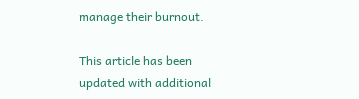manage their burnout.

This article has been updated with additional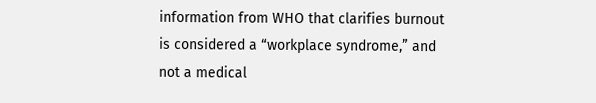information from WHO that clarifies burnout is considered a “workplace syndrome,” and not a medical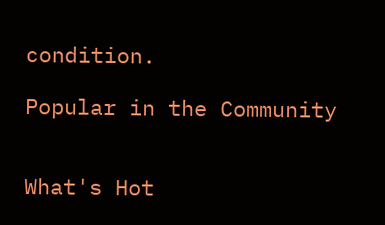condition.

Popular in the Community


What's Hot